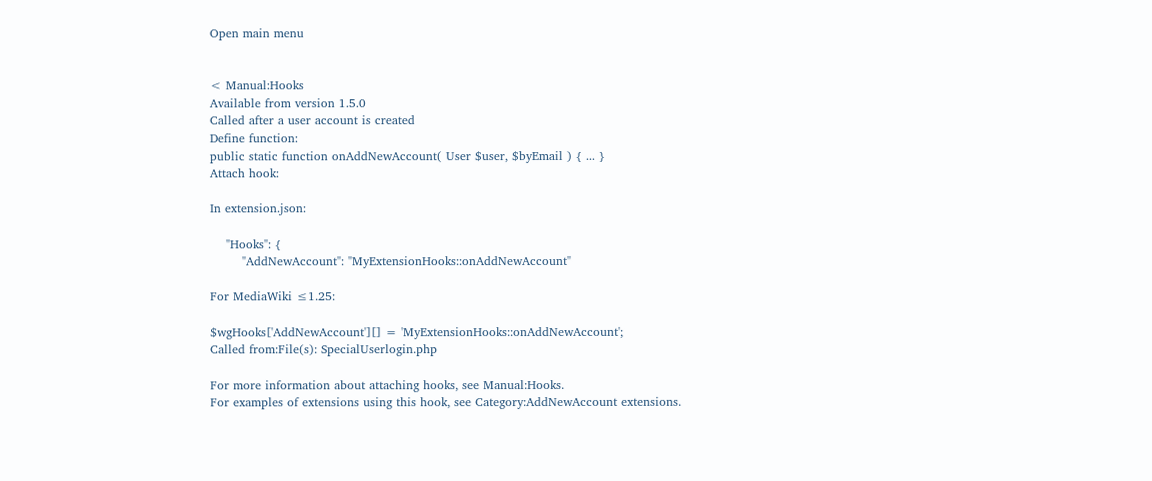Open main menu


< Manual:Hooks
Available from version 1.5.0
Called after a user account is created
Define function:
public static function onAddNewAccount( User $user, $byEmail ) { ... }
Attach hook:

In extension.json:

    "Hooks": {
        "AddNewAccount": "MyExtensionHooks::onAddNewAccount"

For MediaWiki ≤1.25:

$wgHooks['AddNewAccount'][] = 'MyExtensionHooks::onAddNewAccount';
Called from:File(s): SpecialUserlogin.php

For more information about attaching hooks, see Manual:Hooks.
For examples of extensions using this hook, see Category:AddNewAccount extensions.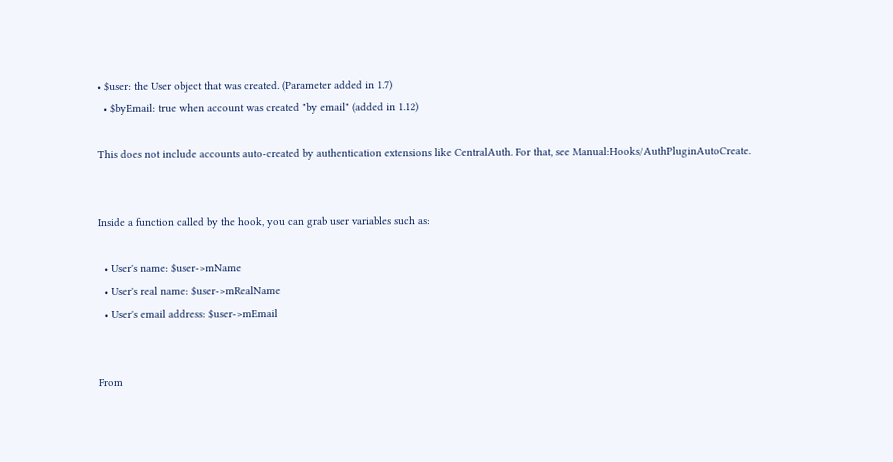• $user: the User object that was created. (Parameter added in 1.7)
  • $byEmail: true when account was created "by email" (added in 1.12)

This does not include accounts auto-created by authentication extensions like CentralAuth. For that, see Manual:Hooks/AuthPluginAutoCreate.


Inside a function called by the hook, you can grab user variables such as:

  • User's name: $user->mName
  • User's real name: $user->mRealName
  • User's email address: $user->mEmail


From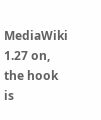MediaWiki 1.27 on, the hook is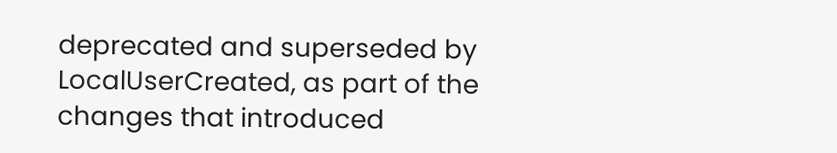deprecated and superseded by LocalUserCreated, as part of the changes that introduced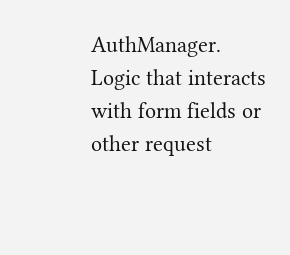AuthManager. Logic that interacts with form fields or other request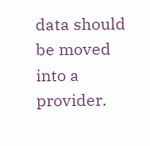data should be moved into a provider.